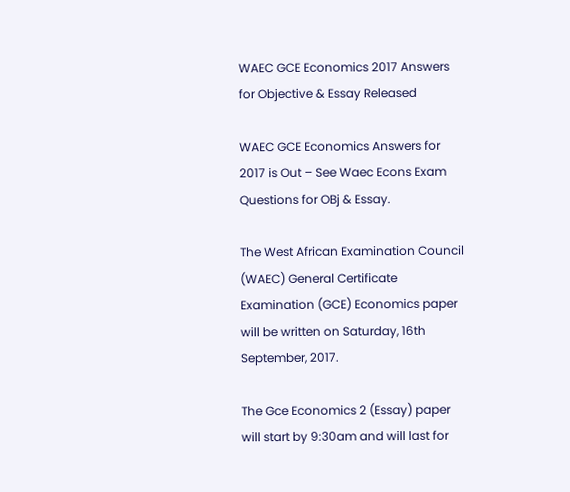WAEC GCE Economics 2017 Answers for Objective & Essay Released

WAEC GCE Economics Answers for 2017 is Out – See Waec Econs Exam Questions for OBj & Essay.

The West African Examination Council (WAEC) General Certificate Examination (GCE) Economics paper will be written on Saturday, 16th September, 2017.

The Gce Economics 2 (Essay) paper will start by 9:30am and will last for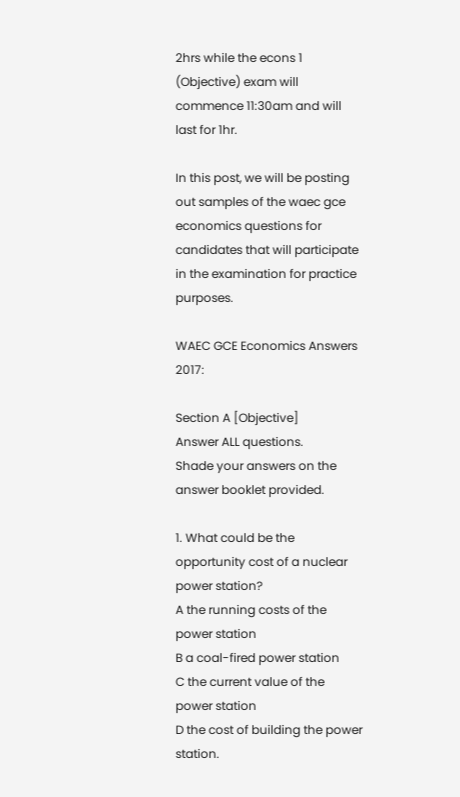2hrs while the econs 1 (Objective) exam will commence 11:30am and will last for 1hr.

In this post, we will be posting out samples of the waec gce economics questions for candidates that will participate in the examination for practice purposes.

WAEC GCE Economics Answers 2017:

Section A [Objective]
Answer ALL questions.
Shade your answers on the answer booklet provided.

1. What could be the opportunity cost of a nuclear power station?
A the running costs of the power station
B a coal-fired power station
C the current value of the power station
D the cost of building the power station.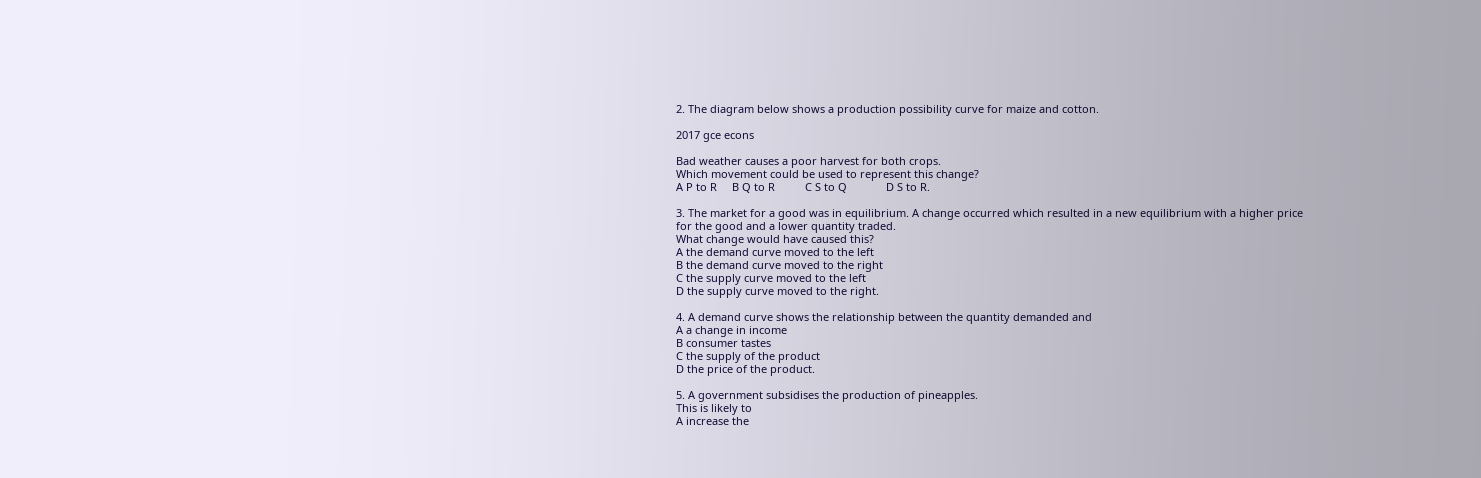2. The diagram below shows a production possibility curve for maize and cotton.

2017 gce econs

Bad weather causes a poor harvest for both crops.
Which movement could be used to represent this change?
A P to R     B Q to R          C S to Q             D S to R.

3. The market for a good was in equilibrium. A change occurred which resulted in a new equilibrium with a higher price for the good and a lower quantity traded.
What change would have caused this?
A the demand curve moved to the left
B the demand curve moved to the right
C the supply curve moved to the left
D the supply curve moved to the right.

4. A demand curve shows the relationship between the quantity demanded and
A a change in income
B consumer tastes
C the supply of the product
D the price of the product.

5. A government subsidises the production of pineapples.
This is likely to
A increase the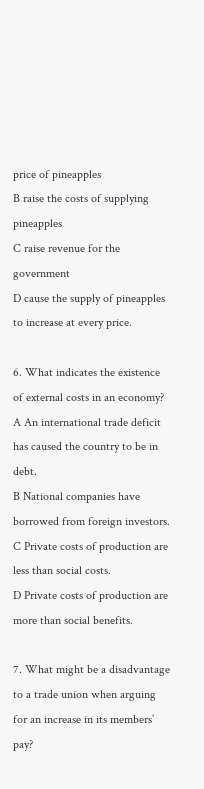price of pineapples
B raise the costs of supplying pineapples
C raise revenue for the government
D cause the supply of pineapples to increase at every price.

6. What indicates the existence of external costs in an economy?
A An international trade deficit has caused the country to be in debt.
B National companies have borrowed from foreign investors.
C Private costs of production are less than social costs.
D Private costs of production are more than social benefits.

7. What might be a disadvantage to a trade union when arguing for an increase in its members’ pay?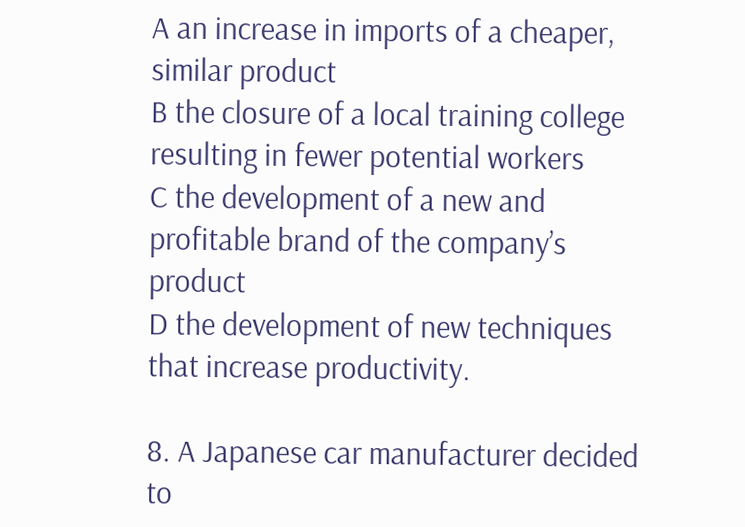A an increase in imports of a cheaper, similar product
B the closure of a local training college resulting in fewer potential workers
C the development of a new and profitable brand of the company’s product
D the development of new techniques that increase productivity.

8. A Japanese car manufacturer decided to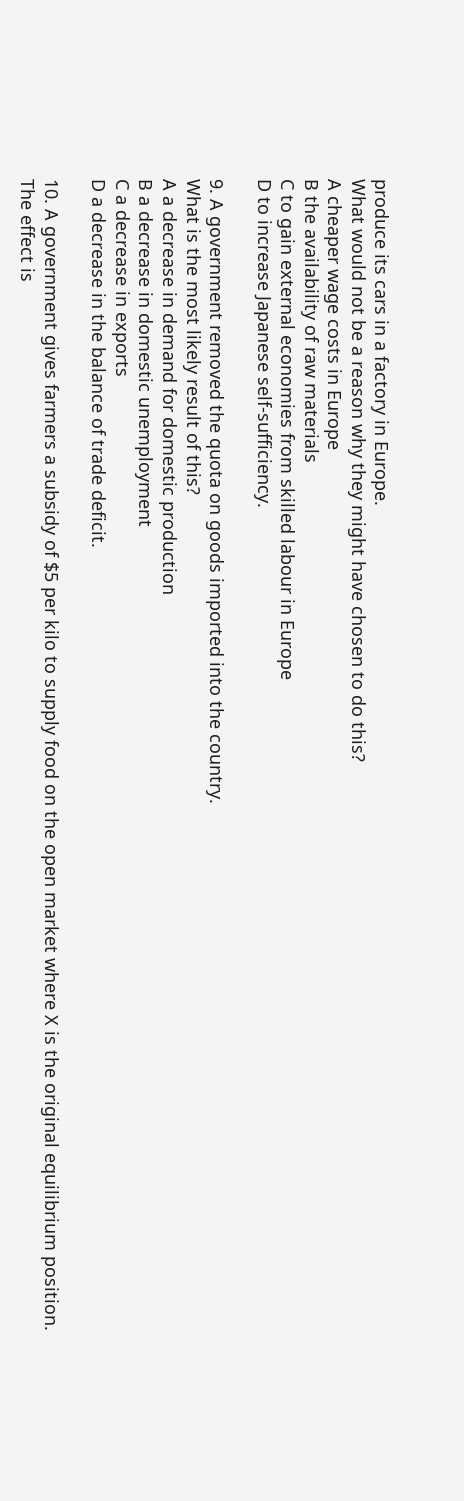produce its cars in a factory in Europe.
What would not be a reason why they might have chosen to do this?
A cheaper wage costs in Europe
B the availability of raw materials
C to gain external economies from skilled labour in Europe
D to increase Japanese self-sufficiency.

9. A government removed the quota on goods imported into the country.
What is the most likely result of this?
A a decrease in demand for domestic production
B a decrease in domestic unemployment
C a decrease in exports
D a decrease in the balance of trade deficit.

10. A government gives farmers a subsidy of $5 per kilo to supply food on the open market where X is the original equilibrium position.
The effect is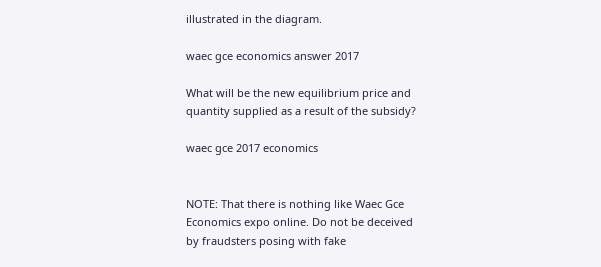illustrated in the diagram.

waec gce economics answer 2017

What will be the new equilibrium price and quantity supplied as a result of the subsidy?

waec gce 2017 economics


NOTE: That there is nothing like Waec Gce Economics expo online. Do not be deceived by fraudsters posing with fake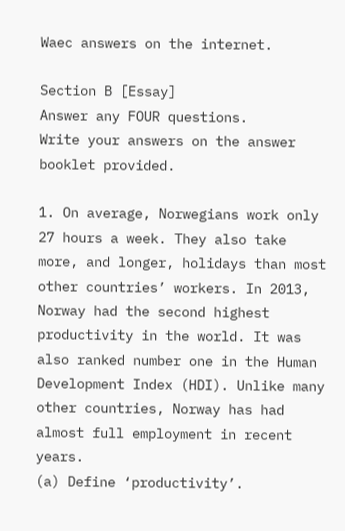Waec answers on the internet.

Section B [Essay]
Answer any FOUR questions.
Write your answers on the answer booklet provided.

1. On average, Norwegians work only 27 hours a week. They also take more, and longer, holidays than most other countries’ workers. In 2013, Norway had the second highest productivity in the world. It was also ranked number one in the Human Development Index (HDI). Unlike many other countries, Norway has had almost full employment in recent years.
(a) Define ‘productivity’.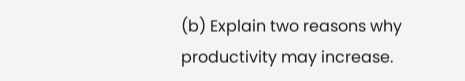(b) Explain two reasons why productivity may increase.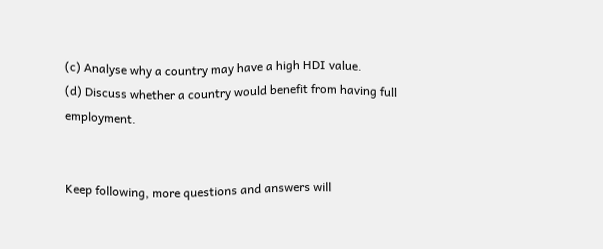(c) Analyse why a country may have a high HDI value.
(d) Discuss whether a country would benefit from having full employment.


Keep following, more questions and answers will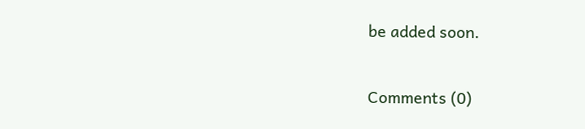be added soon.

Comments (0)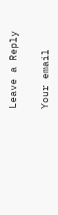Leave a Reply

Your email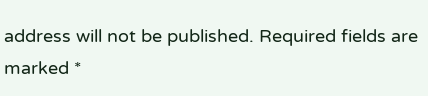address will not be published. Required fields are marked *